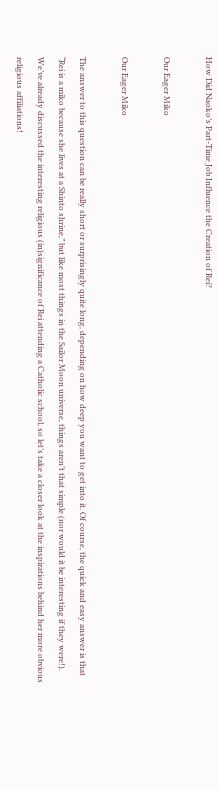How Did Naoko’s Part-Time Job Influence the Creation of Rei?

Our Eager Miko

Our Eager Miko

The answer to this question can be really short or surprisingly quite long, depending on how deep you want to get into it. Of course, the quick and easy answer is that “Rei is a miko because she lives at a Shinto shrine,” but like most things in the Sailor Moon universe, things aren’t that simple (nor would it be interesting if they were!). We’ve already discussed the interesting religious (in)significance of Rei attending a Catholic school, so let’s take a closer look at the inspirations behind her more obvious religious affiliations!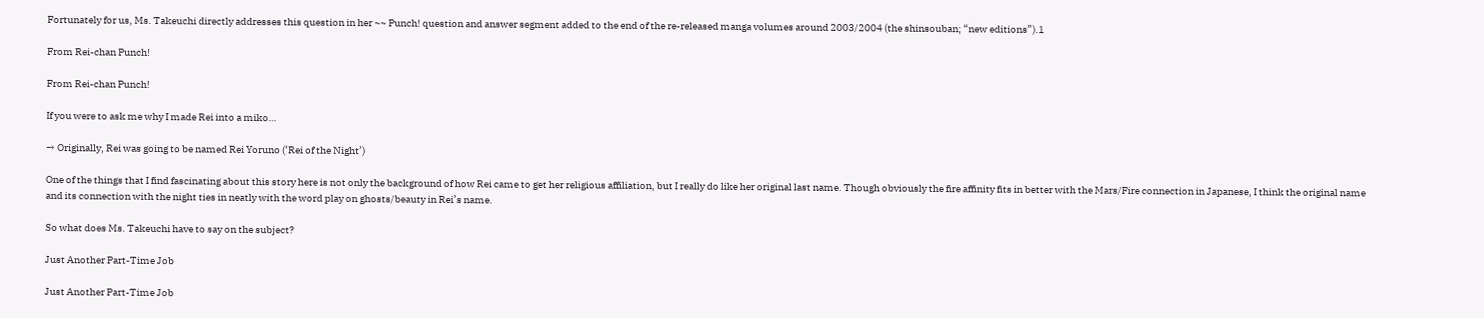Fortunately for us, Ms. Takeuchi directly addresses this question in her ~~ Punch! question and answer segment added to the end of the re-released manga volumes around 2003/2004 (the shinsouban; “new editions”).1

From Rei-chan Punch!

From Rei-chan Punch!

If you were to ask me why I made Rei into a miko…

→ Originally, Rei was going to be named Rei Yoruno (‘Rei of the Night’)

One of the things that I find fascinating about this story here is not only the background of how Rei came to get her religious affiliation, but I really do like her original last name. Though obviously the fire affinity fits in better with the Mars/Fire connection in Japanese, I think the original name and its connection with the night ties in neatly with the word play on ghosts/beauty in Rei’s name.

So what does Ms. Takeuchi have to say on the subject?

Just Another Part-Time Job

Just Another Part-Time Job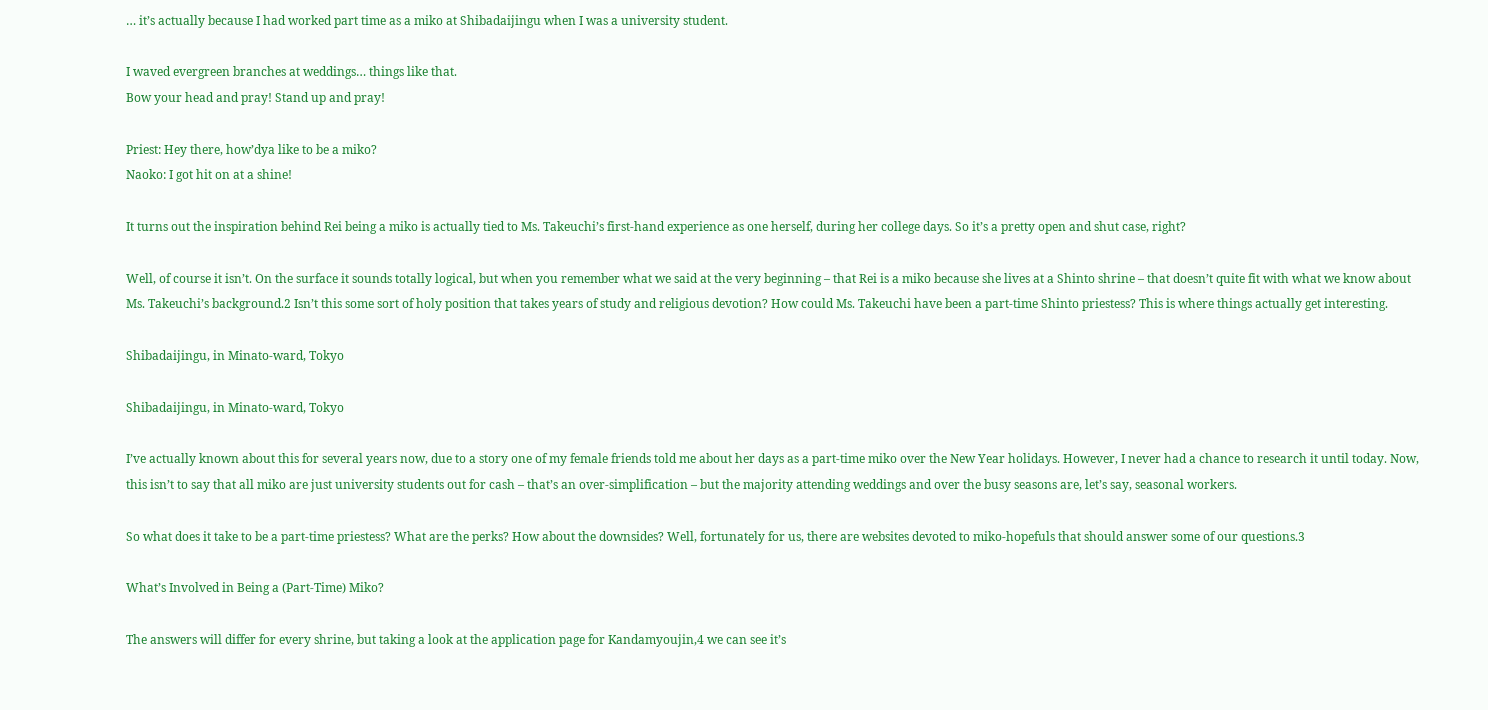… it’s actually because I had worked part time as a miko at Shibadaijingu when I was a university student.

I waved evergreen branches at weddings… things like that.
Bow your head and pray! Stand up and pray!

Priest: Hey there, how’dya like to be a miko?
Naoko: I got hit on at a shine!

It turns out the inspiration behind Rei being a miko is actually tied to Ms. Takeuchi’s first-hand experience as one herself, during her college days. So it’s a pretty open and shut case, right?

Well, of course it isn’t. On the surface it sounds totally logical, but when you remember what we said at the very beginning – that Rei is a miko because she lives at a Shinto shrine – that doesn’t quite fit with what we know about Ms. Takeuchi’s background.2 Isn’t this some sort of holy position that takes years of study and religious devotion? How could Ms. Takeuchi have been a part-time Shinto priestess? This is where things actually get interesting.

Shibadaijingu, in Minato-ward, Tokyo

Shibadaijingu, in Minato-ward, Tokyo

I’ve actually known about this for several years now, due to a story one of my female friends told me about her days as a part-time miko over the New Year holidays. However, I never had a chance to research it until today. Now, this isn’t to say that all miko are just university students out for cash – that’s an over-simplification – but the majority attending weddings and over the busy seasons are, let’s say, seasonal workers.

So what does it take to be a part-time priestess? What are the perks? How about the downsides? Well, fortunately for us, there are websites devoted to miko-hopefuls that should answer some of our questions.3

What’s Involved in Being a (Part-Time) Miko?

The answers will differ for every shrine, but taking a look at the application page for Kandamyoujin,4 we can see it’s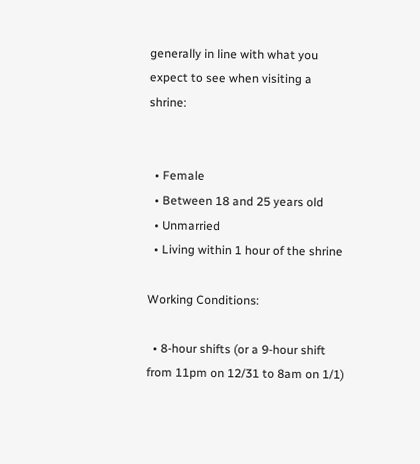generally in line with what you expect to see when visiting a shrine:


  • Female
  • Between 18 and 25 years old
  • Unmarried
  • Living within 1 hour of the shrine

Working Conditions:

  • 8-hour shifts (or a 9-hour shift from 11pm on 12/31 to 8am on 1/1)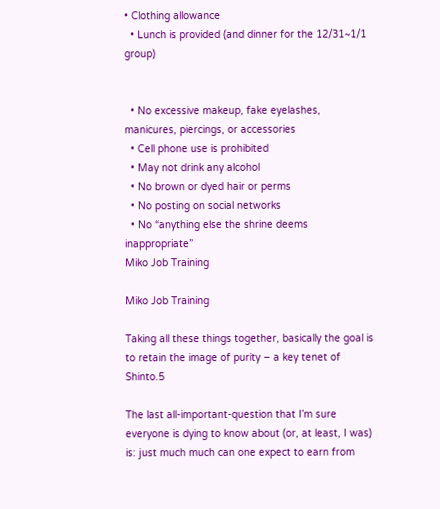• Clothing allowance
  • Lunch is provided (and dinner for the 12/31~1/1 group)


  • No excessive makeup, fake eyelashes, manicures, piercings, or accessories
  • Cell phone use is prohibited
  • May not drink any alcohol
  • No brown or dyed hair or perms
  • No posting on social networks
  • No “anything else the shrine deems inappropriate”
Miko Job Training

Miko Job Training

Taking all these things together, basically the goal is to retain the image of purity – a key tenet of Shinto.5

The last all-important-question that I’m sure everyone is dying to know about (or, at least, I was) is: just much much can one expect to earn from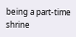being a part-time shrine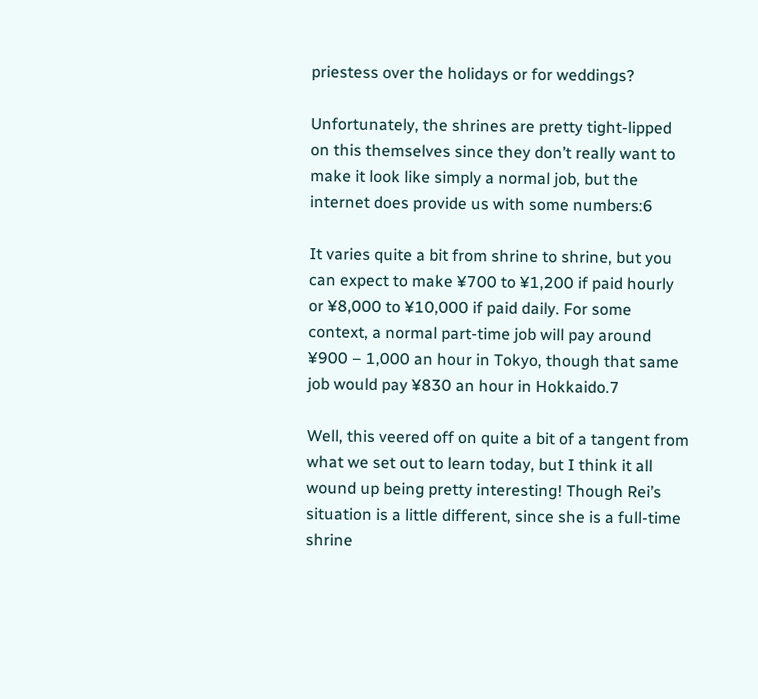priestess over the holidays or for weddings?

Unfortunately, the shrines are pretty tight-lipped on this themselves since they don’t really want to make it look like simply a normal job, but the internet does provide us with some numbers:6

It varies quite a bit from shrine to shrine, but you can expect to make ¥700 to ¥1,200 if paid hourly or ¥8,000 to ¥10,000 if paid daily. For some context, a normal part-time job will pay around ¥900 – 1,000 an hour in Tokyo, though that same job would pay ¥830 an hour in Hokkaido.7

Well, this veered off on quite a bit of a tangent from what we set out to learn today, but I think it all wound up being pretty interesting! Though Rei’s situation is a little different, since she is a full-time shrine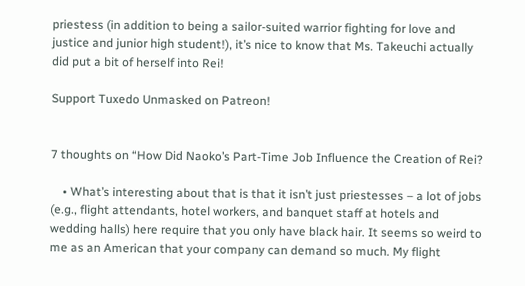priestess (in addition to being a sailor-suited warrior fighting for love and justice and junior high student!), it’s nice to know that Ms. Takeuchi actually did put a bit of herself into Rei!

Support Tuxedo Unmasked on Patreon!


7 thoughts on “How Did Naoko’s Part-Time Job Influence the Creation of Rei?

    • What’s interesting about that is that it isn’t just priestesses – a lot of jobs (e.g., flight attendants, hotel workers, and banquet staff at hotels and wedding halls) here require that you only have black hair. It seems so weird to me as an American that your company can demand so much. My flight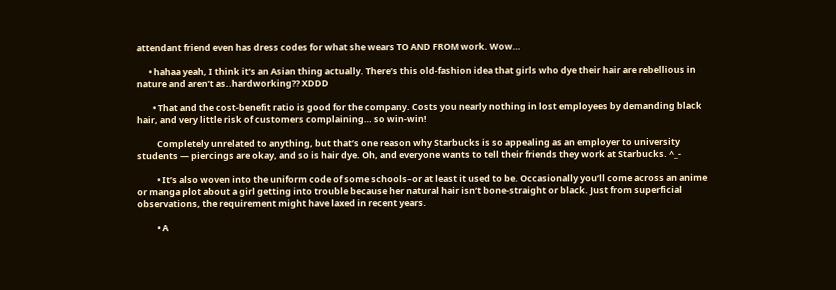attendant friend even has dress codes for what she wears TO AND FROM work. Wow…

      • hahaa yeah, I think it’s an Asian thing actually. There’s this old-fashion idea that girls who dye their hair are rebellious in nature and aren’t as..hardworking?? XDDD

        • That and the cost-benefit ratio is good for the company. Costs you nearly nothing in lost employees by demanding black hair, and very little risk of customers complaining… so win-win!

          Completely unrelated to anything, but that’s one reason why Starbucks is so appealing as an employer to university students — piercings are okay, and so is hair dye. Oh, and everyone wants to tell their friends they work at Starbucks. ^_-

          • It’s also woven into the uniform code of some schools–or at least it used to be. Occasionally you’ll come across an anime or manga plot about a girl getting into trouble because her natural hair isn’t bone-straight or black. Just from superficial observations, the requirement might have laxed in recent years.

          • A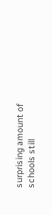surprising amount of schools still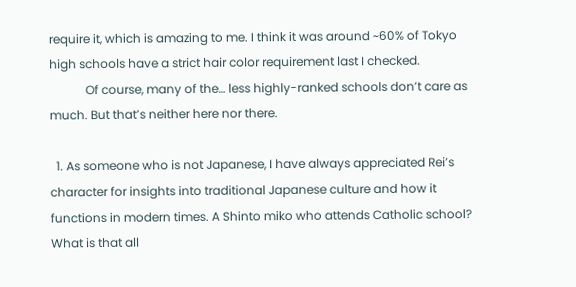require it, which is amazing to me. I think it was around ~60% of Tokyo high schools have a strict hair color requirement last I checked.
            Of course, many of the… less highly-ranked schools don’t care as much. But that’s neither here nor there.

  1. As someone who is not Japanese, I have always appreciated Rei’s character for insights into traditional Japanese culture and how it functions in modern times. A Shinto miko who attends Catholic school? What is that all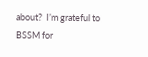about?  I’m grateful to BSSM for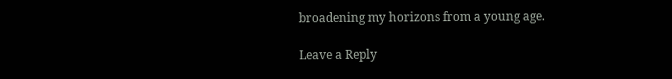broadening my horizons from a young age.

Leave a Reply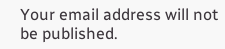Your email address will not be published.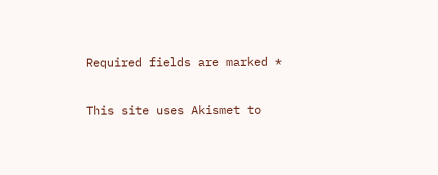Required fields are marked *

This site uses Akismet to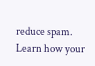reduce spam. Learn how your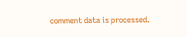comment data is processed.